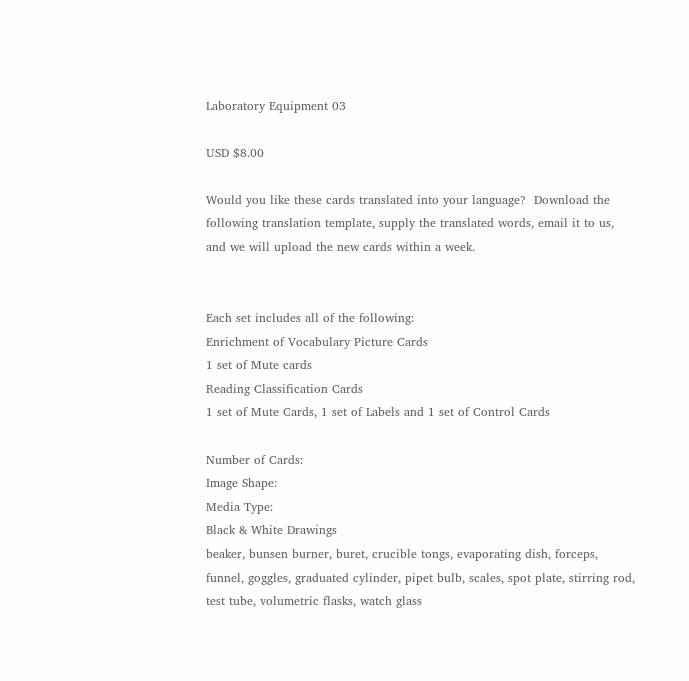Laboratory Equipment 03

USD $8.00

Would you like these cards translated into your language?  Download the following translation template, supply the translated words, email it to us, and we will upload the new cards within a week.


Each set includes all of the following:
Enrichment of Vocabulary Picture Cards
1 set of Mute cards
Reading Classification Cards
1 set of Mute Cards, 1 set of Labels and 1 set of Control Cards

Number of Cards:
Image Shape:
Media Type:
Black & White Drawings
beaker, bunsen burner, buret, crucible tongs, evaporating dish, forceps, funnel, goggles, graduated cylinder, pipet bulb, scales, spot plate, stirring rod, test tube, volumetric flasks, watch glass